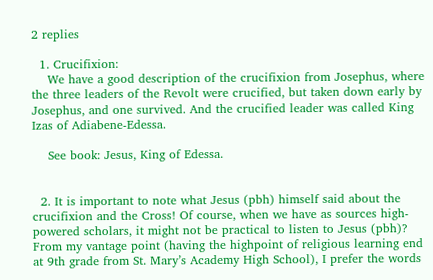2 replies

  1. Crucifixion:
    We have a good description of the crucifixion from Josephus, where the three leaders of the Revolt were crucified, but taken down early by Josephus, and one survived. And the crucified leader was called King Izas of Adiabene-Edessa.

    See book: Jesus, King of Edessa.


  2. It is important to note what Jesus (pbh) himself said about the crucifixion and the Cross! Of course, when we have as sources high-powered scholars, it might not be practical to listen to Jesus (pbh)? From my vantage point (having the highpoint of religious learning end at 9th grade from St. Mary’s Academy High School), I prefer the words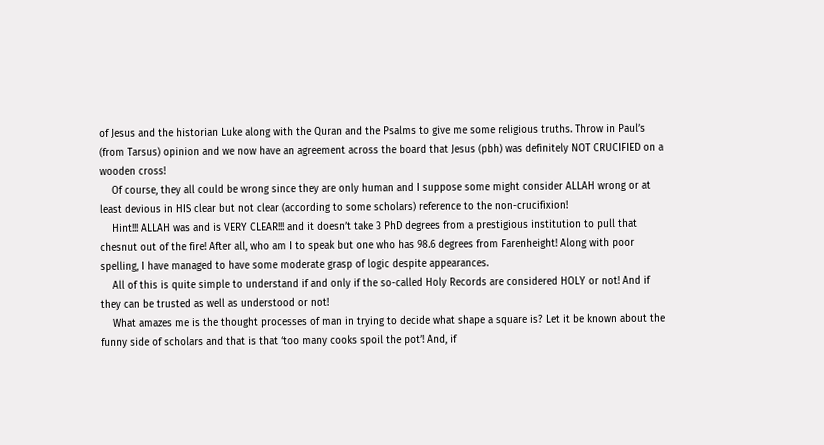of Jesus and the historian Luke along with the Quran and the Psalms to give me some religious truths. Throw in Paul’s (from Tarsus) opinion and we now have an agreement across the board that Jesus (pbh) was definitely NOT CRUCIFIED on a wooden cross!
    Of course, they all could be wrong since they are only human and I suppose some might consider ALLAH wrong or at least devious in HIS clear but not clear (according to some scholars) reference to the non-crucifixion!
    Hint!!! ALLAH was and is VERY CLEAR!!! and it doesn’t take 3 PhD degrees from a prestigious institution to pull that chesnut out of the fire! After all, who am I to speak but one who has 98.6 degrees from Farenheight! Along with poor spelling, I have managed to have some moderate grasp of logic despite appearances.
    All of this is quite simple to understand if and only if the so-called Holy Records are considered HOLY or not! And if they can be trusted as well as understood or not!
    What amazes me is the thought processes of man in trying to decide what shape a square is? Let it be known about the funny side of scholars and that is that ‘too many cooks spoil the pot’! And, if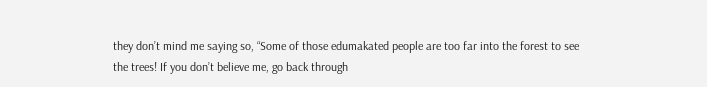they don’t mind me saying so, “Some of those edumakated people are too far into the forest to see the trees! If you don’t believe me, go back through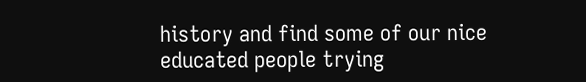history and find some of our nice educated people trying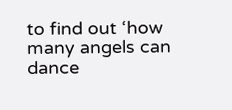to find out ‘how many angels can dance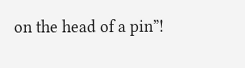on the head of a pin”!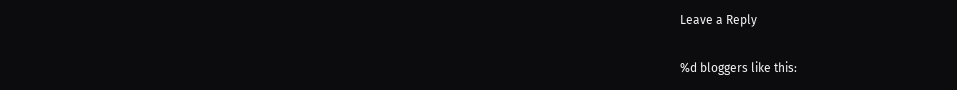Leave a Reply

%d bloggers like this: